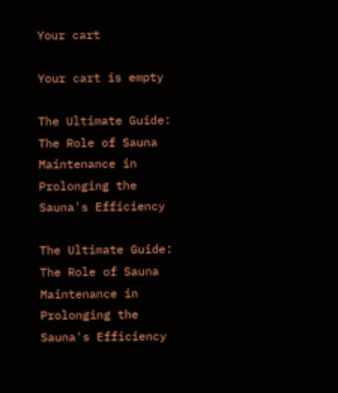Your cart

Your cart is empty

The Ultimate Guide: The Role of Sauna Maintenance in Prolonging the Sauna's Efficiency

The Ultimate Guide: The Role of Sauna Maintenance in Prolonging the Sauna's Efficiency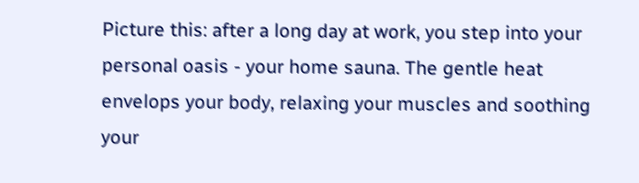Picture this: after a long day at work, you step into your personal oasis - your home sauna. The gentle heat envelops your body, relaxing your muscles and soothing your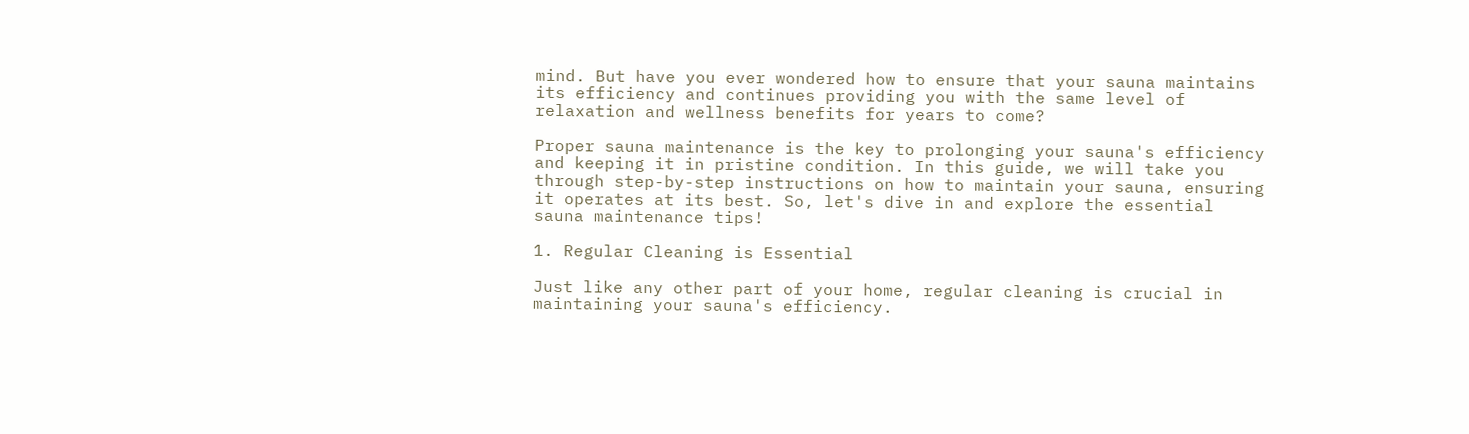mind. But have you ever wondered how to ensure that your sauna maintains its efficiency and continues providing you with the same level of relaxation and wellness benefits for years to come?

Proper sauna maintenance is the key to prolonging your sauna's efficiency and keeping it in pristine condition. In this guide, we will take you through step-by-step instructions on how to maintain your sauna, ensuring it operates at its best. So, let's dive in and explore the essential sauna maintenance tips!

1. Regular Cleaning is Essential

Just like any other part of your home, regular cleaning is crucial in maintaining your sauna's efficiency.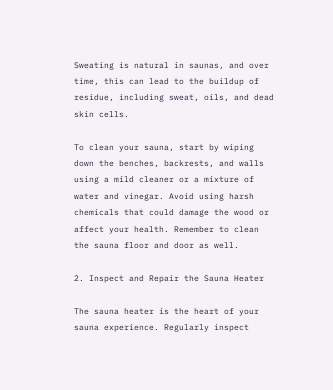Sweating is natural in saunas, and over time, this can lead to the buildup of residue, including sweat, oils, and dead skin cells.

To clean your sauna, start by wiping down the benches, backrests, and walls using a mild cleaner or a mixture of water and vinegar. Avoid using harsh chemicals that could damage the wood or affect your health. Remember to clean the sauna floor and door as well.

2. Inspect and Repair the Sauna Heater

The sauna heater is the heart of your sauna experience. Regularly inspect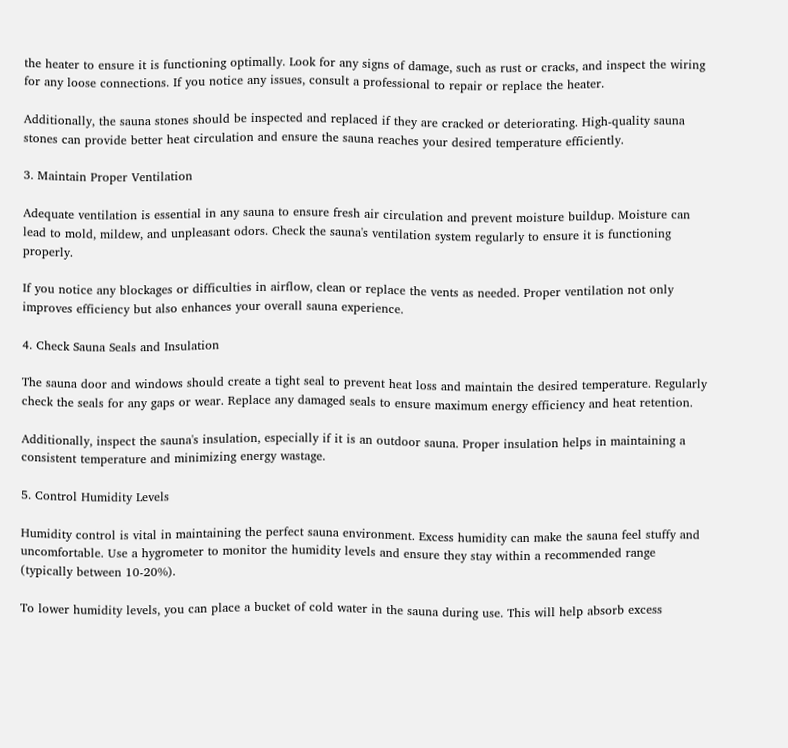the heater to ensure it is functioning optimally. Look for any signs of damage, such as rust or cracks, and inspect the wiring for any loose connections. If you notice any issues, consult a professional to repair or replace the heater.

Additionally, the sauna stones should be inspected and replaced if they are cracked or deteriorating. High-quality sauna stones can provide better heat circulation and ensure the sauna reaches your desired temperature efficiently.

3. Maintain Proper Ventilation

Adequate ventilation is essential in any sauna to ensure fresh air circulation and prevent moisture buildup. Moisture can lead to mold, mildew, and unpleasant odors. Check the sauna's ventilation system regularly to ensure it is functioning properly.

If you notice any blockages or difficulties in airflow, clean or replace the vents as needed. Proper ventilation not only improves efficiency but also enhances your overall sauna experience.

4. Check Sauna Seals and Insulation

The sauna door and windows should create a tight seal to prevent heat loss and maintain the desired temperature. Regularly check the seals for any gaps or wear. Replace any damaged seals to ensure maximum energy efficiency and heat retention.

Additionally, inspect the sauna's insulation, especially if it is an outdoor sauna. Proper insulation helps in maintaining a consistent temperature and minimizing energy wastage.

5. Control Humidity Levels

Humidity control is vital in maintaining the perfect sauna environment. Excess humidity can make the sauna feel stuffy and uncomfortable. Use a hygrometer to monitor the humidity levels and ensure they stay within a recommended range (typically between 10-20%).

To lower humidity levels, you can place a bucket of cold water in the sauna during use. This will help absorb excess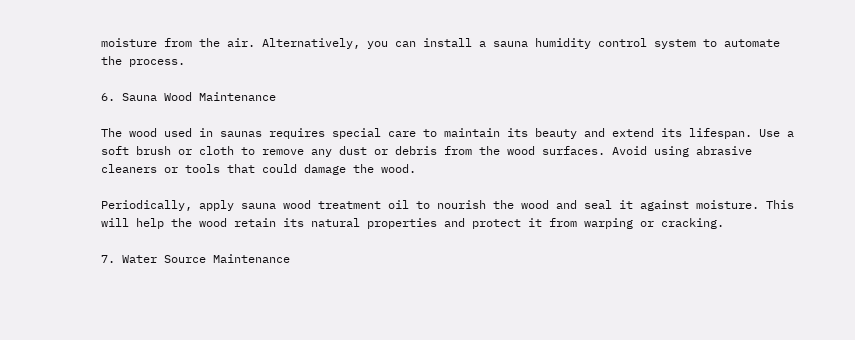moisture from the air. Alternatively, you can install a sauna humidity control system to automate the process.

6. Sauna Wood Maintenance

The wood used in saunas requires special care to maintain its beauty and extend its lifespan. Use a soft brush or cloth to remove any dust or debris from the wood surfaces. Avoid using abrasive cleaners or tools that could damage the wood.

Periodically, apply sauna wood treatment oil to nourish the wood and seal it against moisture. This will help the wood retain its natural properties and protect it from warping or cracking.

7. Water Source Maintenance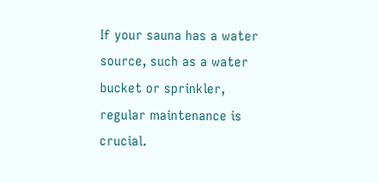If your sauna has a water source, such as a water bucket or sprinkler, regular maintenance is crucial.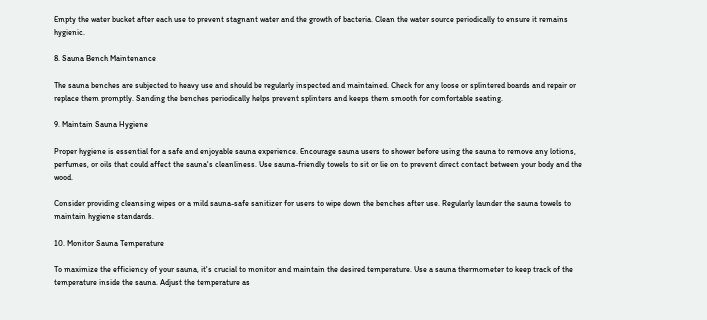Empty the water bucket after each use to prevent stagnant water and the growth of bacteria. Clean the water source periodically to ensure it remains hygienic.

8. Sauna Bench Maintenance

The sauna benches are subjected to heavy use and should be regularly inspected and maintained. Check for any loose or splintered boards and repair or replace them promptly. Sanding the benches periodically helps prevent splinters and keeps them smooth for comfortable seating.

9. Maintain Sauna Hygiene

Proper hygiene is essential for a safe and enjoyable sauna experience. Encourage sauna users to shower before using the sauna to remove any lotions, perfumes, or oils that could affect the sauna's cleanliness. Use sauna-friendly towels to sit or lie on to prevent direct contact between your body and the wood.

Consider providing cleansing wipes or a mild sauna-safe sanitizer for users to wipe down the benches after use. Regularly launder the sauna towels to maintain hygiene standards.

10. Monitor Sauna Temperature

To maximize the efficiency of your sauna, it's crucial to monitor and maintain the desired temperature. Use a sauna thermometer to keep track of the temperature inside the sauna. Adjust the temperature as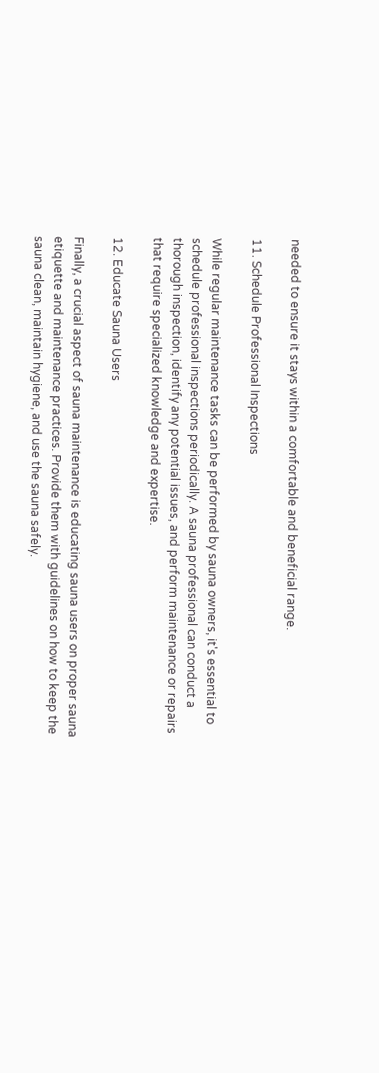needed to ensure it stays within a comfortable and beneficial range.

11. Schedule Professional Inspections

While regular maintenance tasks can be performed by sauna owners, it's essential to schedule professional inspections periodically. A sauna professional can conduct a thorough inspection, identify any potential issues, and perform maintenance or repairs that require specialized knowledge and expertise.

12. Educate Sauna Users

Finally, a crucial aspect of sauna maintenance is educating sauna users on proper sauna etiquette and maintenance practices. Provide them with guidelines on how to keep the sauna clean, maintain hygiene, and use the sauna safely.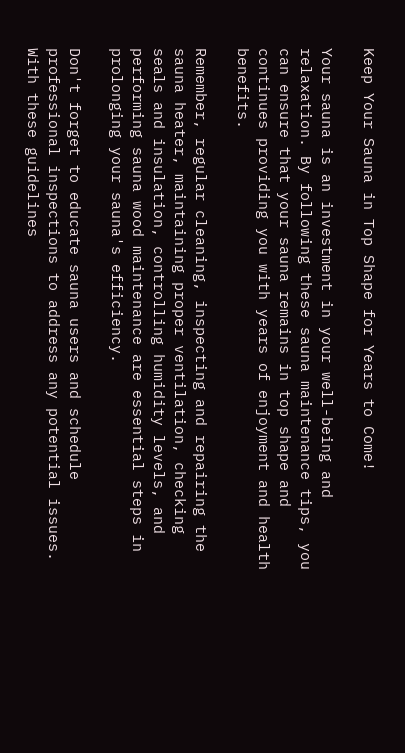Keep Your Sauna in Top Shape for Years to Come!

Your sauna is an investment in your well-being and relaxation. By following these sauna maintenance tips, you can ensure that your sauna remains in top shape and continues providing you with years of enjoyment and health benefits.

Remember, regular cleaning, inspecting and repairing the sauna heater, maintaining proper ventilation, checking seals and insulation, controlling humidity levels, and performing sauna wood maintenance are essential steps in prolonging your sauna's efficiency.

Don't forget to educate sauna users and schedule professional inspections to address any potential issues. With these guidelines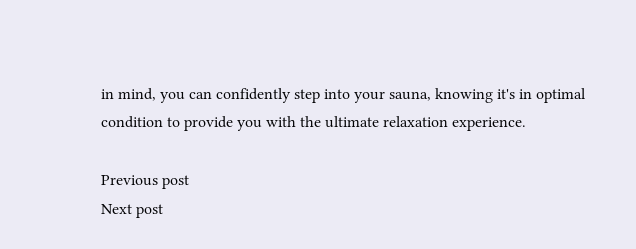in mind, you can confidently step into your sauna, knowing it's in optimal condition to provide you with the ultimate relaxation experience.

Previous post
Next post